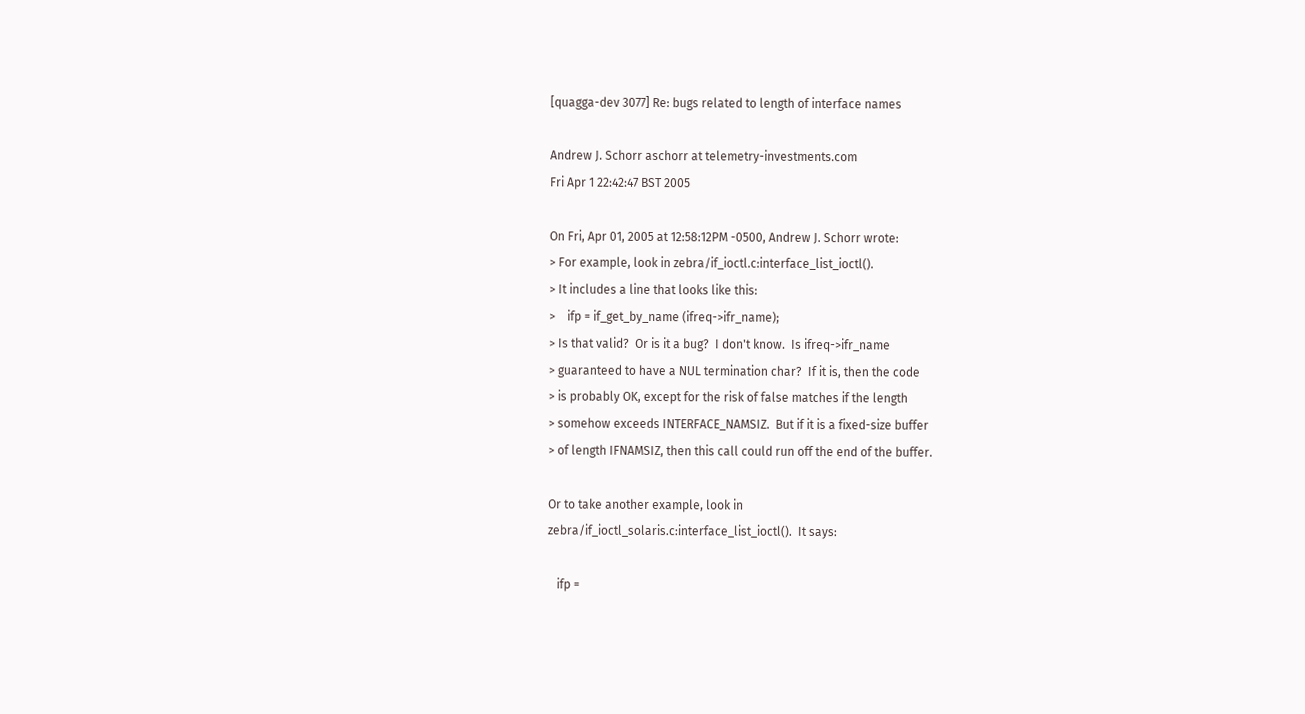[quagga-dev 3077] Re: bugs related to length of interface names

Andrew J. Schorr aschorr at telemetry-investments.com
Fri Apr 1 22:42:47 BST 2005

On Fri, Apr 01, 2005 at 12:58:12PM -0500, Andrew J. Schorr wrote:
> For example, look in zebra/if_ioctl.c:interface_list_ioctl().
> It includes a line that looks like this:
>    ifp = if_get_by_name (ifreq->ifr_name);
> Is that valid?  Or is it a bug?  I don't know.  Is ifreq->ifr_name
> guaranteed to have a NUL termination char?  If it is, then the code
> is probably OK, except for the risk of false matches if the length
> somehow exceeds INTERFACE_NAMSIZ.  But if it is a fixed-size buffer
> of length IFNAMSIZ, then this call could run off the end of the buffer.

Or to take another example, look in
zebra/if_ioctl_solaris.c:interface_list_ioctl().  It says:

   ifp =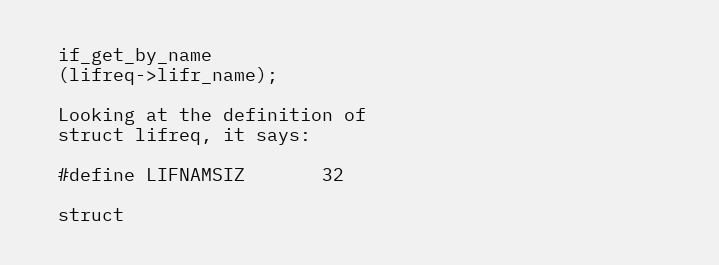if_get_by_name (lifreq->lifr_name);

Looking at the definition of struct lifreq, it says:

#define LIFNAMSIZ       32

struct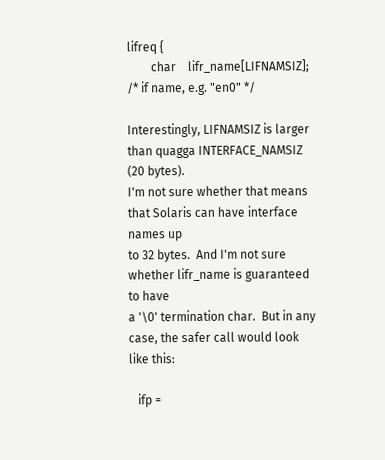lifreq {
        char    lifr_name[LIFNAMSIZ];           /* if name, e.g. "en0" */

Interestingly, LIFNAMSIZ is larger than quagga INTERFACE_NAMSIZ (20 bytes).
I'm not sure whether that means that Solaris can have interface names up
to 32 bytes.  And I'm not sure whether lifr_name is guaranteed to have
a '\0' termination char.  But in any case, the safer call would look
like this:

   ifp =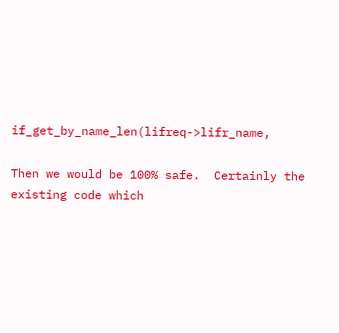if_get_by_name_len(lifreq->lifr_name,

Then we would be 100% safe.  Certainly the existing code which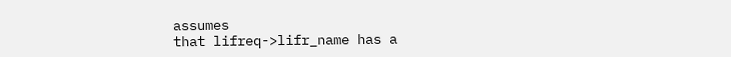assumes
that lifreq->lifr_name has a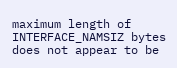maximum length of INTERFACE_NAMSIZ bytes
does not appear to be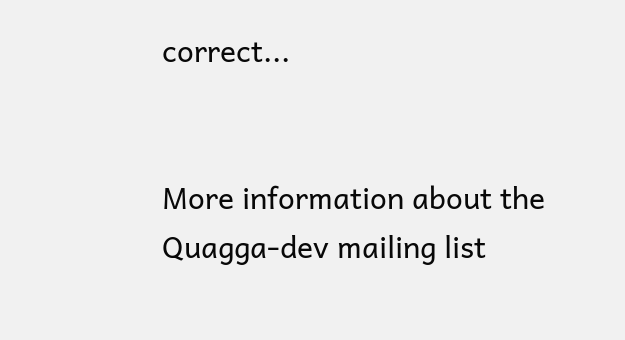correct...


More information about the Quagga-dev mailing list